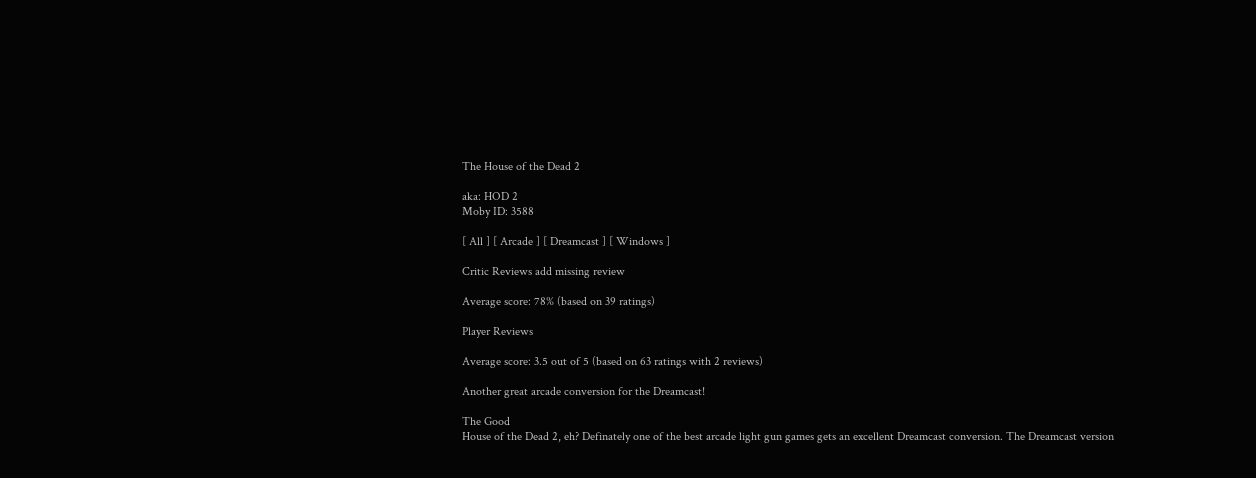The House of the Dead 2

aka: HOD 2
Moby ID: 3588

[ All ] [ Arcade ] [ Dreamcast ] [ Windows ]

Critic Reviews add missing review

Average score: 78% (based on 39 ratings)

Player Reviews

Average score: 3.5 out of 5 (based on 63 ratings with 2 reviews)

Another great arcade conversion for the Dreamcast!

The Good
House of the Dead 2, eh? Definately one of the best arcade light gun games gets an excellent Dreamcast conversion. The Dreamcast version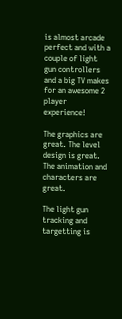is almost arcade perfect and with a couple of light gun controllers and a big TV makes for an awesome 2 player experience!

The graphics are great. The level design is great. The animation and characters are great.

The light gun tracking and targetting is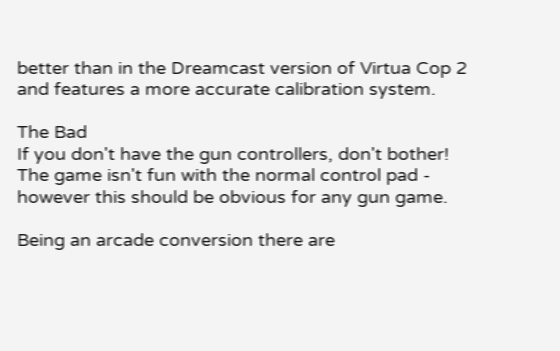better than in the Dreamcast version of Virtua Cop 2 and features a more accurate calibration system.

The Bad
If you don't have the gun controllers, don't bother! The game isn't fun with the normal control pad - however this should be obvious for any gun game.

Being an arcade conversion there are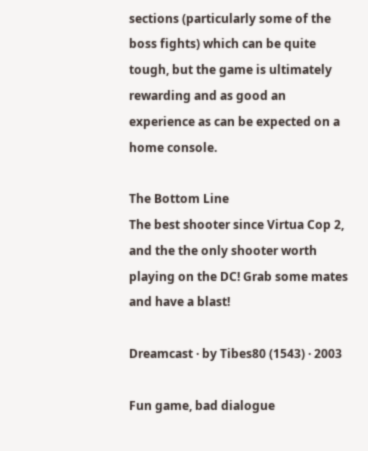sections (particularly some of the boss fights) which can be quite tough, but the game is ultimately rewarding and as good an experience as can be expected on a home console.

The Bottom Line
The best shooter since Virtua Cop 2, and the the only shooter worth playing on the DC! Grab some mates and have a blast!

Dreamcast · by Tibes80 (1543) · 2003

Fun game, bad dialogue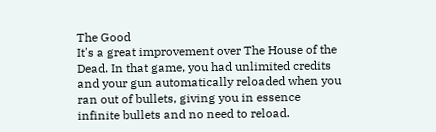The Good
It's a great improvement over The House of the Dead. In that game, you had unlimited credits and your gun automatically reloaded when you ran out of bullets, giving you in essence infinite bullets and no need to reload.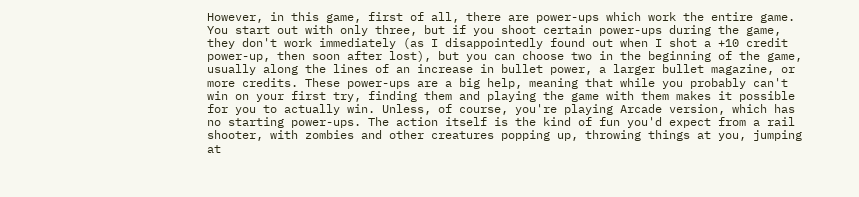However, in this game, first of all, there are power-ups which work the entire game. You start out with only three, but if you shoot certain power-ups during the game, they don't work immediately (as I disappointedly found out when I shot a +10 credit power-up, then soon after lost), but you can choose two in the beginning of the game, usually along the lines of an increase in bullet power, a larger bullet magazine, or more credits. These power-ups are a big help, meaning that while you probably can't win on your first try, finding them and playing the game with them makes it possible for you to actually win. Unless, of course, you're playing Arcade version, which has no starting power-ups. The action itself is the kind of fun you'd expect from a rail shooter, with zombies and other creatures popping up, throwing things at you, jumping at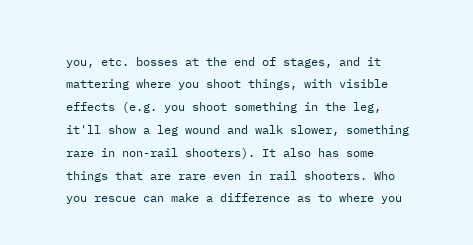you, etc. bosses at the end of stages, and it mattering where you shoot things, with visible effects (e.g. you shoot something in the leg, it'll show a leg wound and walk slower, something rare in non-rail shooters). It also has some things that are rare even in rail shooters. Who you rescue can make a difference as to where you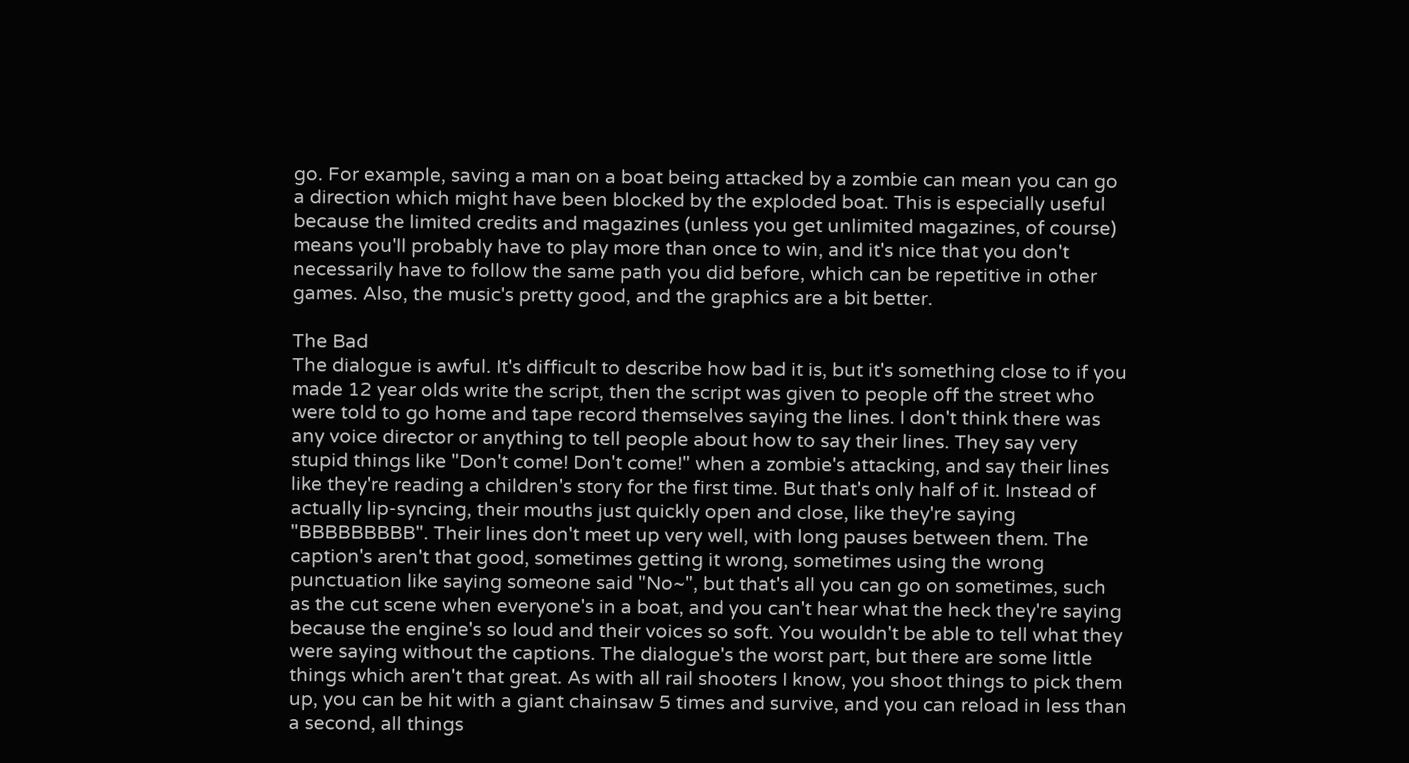go. For example, saving a man on a boat being attacked by a zombie can mean you can go a direction which might have been blocked by the exploded boat. This is especially useful because the limited credits and magazines (unless you get unlimited magazines, of course) means you'll probably have to play more than once to win, and it's nice that you don't necessarily have to follow the same path you did before, which can be repetitive in other games. Also, the music's pretty good, and the graphics are a bit better.

The Bad
The dialogue is awful. It's difficult to describe how bad it is, but it's something close to if you made 12 year olds write the script, then the script was given to people off the street who were told to go home and tape record themselves saying the lines. I don't think there was any voice director or anything to tell people about how to say their lines. They say very stupid things like "Don't come! Don't come!" when a zombie's attacking, and say their lines like they're reading a children's story for the first time. But that's only half of it. Instead of actually lip-syncing, their mouths just quickly open and close, like they're saying "BBBBBBBBB". Their lines don't meet up very well, with long pauses between them. The caption's aren't that good, sometimes getting it wrong, sometimes using the wrong punctuation like saying someone said "No~", but that's all you can go on sometimes, such as the cut scene when everyone's in a boat, and you can't hear what the heck they're saying because the engine's so loud and their voices so soft. You wouldn't be able to tell what they were saying without the captions. The dialogue's the worst part, but there are some little things which aren't that great. As with all rail shooters I know, you shoot things to pick them up, you can be hit with a giant chainsaw 5 times and survive, and you can reload in less than a second, all things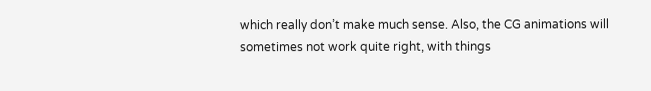which really don’t make much sense. Also, the CG animations will sometimes not work quite right, with things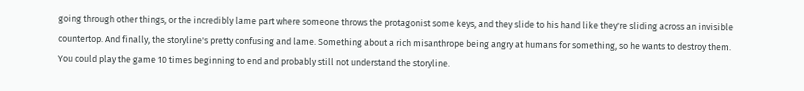going through other things, or the incredibly lame part where someone throws the protagonist some keys, and they slide to his hand like they're sliding across an invisible countertop. And finally, the storyline's pretty confusing and lame. Something about a rich misanthrope being angry at humans for something, so he wants to destroy them. You could play the game 10 times beginning to end and probably still not understand the storyline.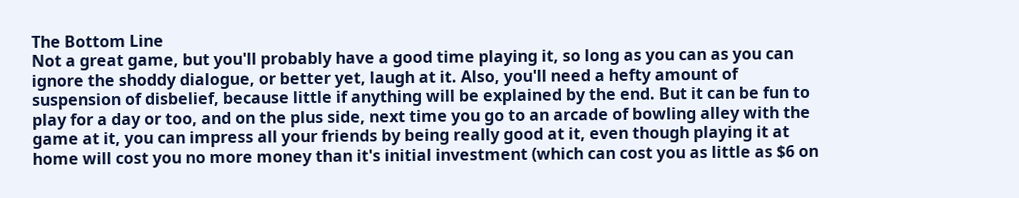The Bottom Line
Not a great game, but you'll probably have a good time playing it, so long as you can as you can ignore the shoddy dialogue, or better yet, laugh at it. Also, you'll need a hefty amount of suspension of disbelief, because little if anything will be explained by the end. But it can be fun to play for a day or too, and on the plus side, next time you go to an arcade of bowling alley with the game at it, you can impress all your friends by being really good at it, even though playing it at home will cost you no more money than it's initial investment (which can cost you as little as $6 on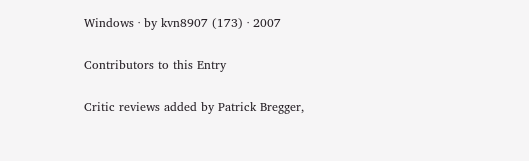Windows · by kvn8907 (173) · 2007

Contributors to this Entry

Critic reviews added by Patrick Bregger,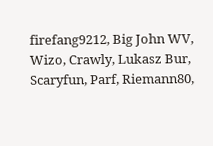firefang9212, Big John WV, Wizo, Crawly, Lukasz Bur, Scaryfun, Parf, Riemann80,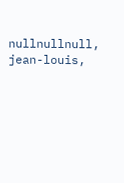nullnullnull, jean-louis,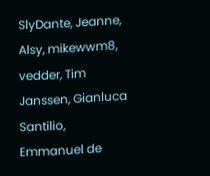SlyDante, Jeanne, Alsy, mikewwm8, vedder, Tim Janssen, Gianluca Santilio, Emmanuel de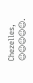Chezelles, ☺☺☺☺☺.